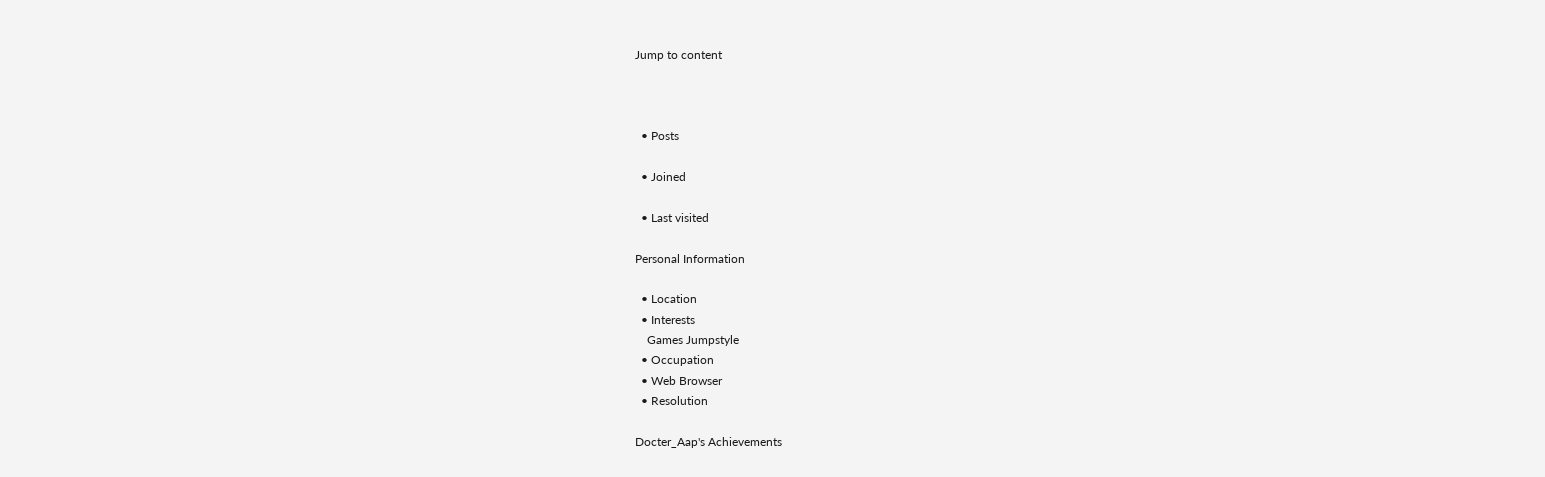Jump to content



  • Posts

  • Joined

  • Last visited

Personal Information

  • Location
  • Interests
    Games Jumpstyle
  • Occupation
  • Web Browser
  • Resolution

Docter_Aap's Achievements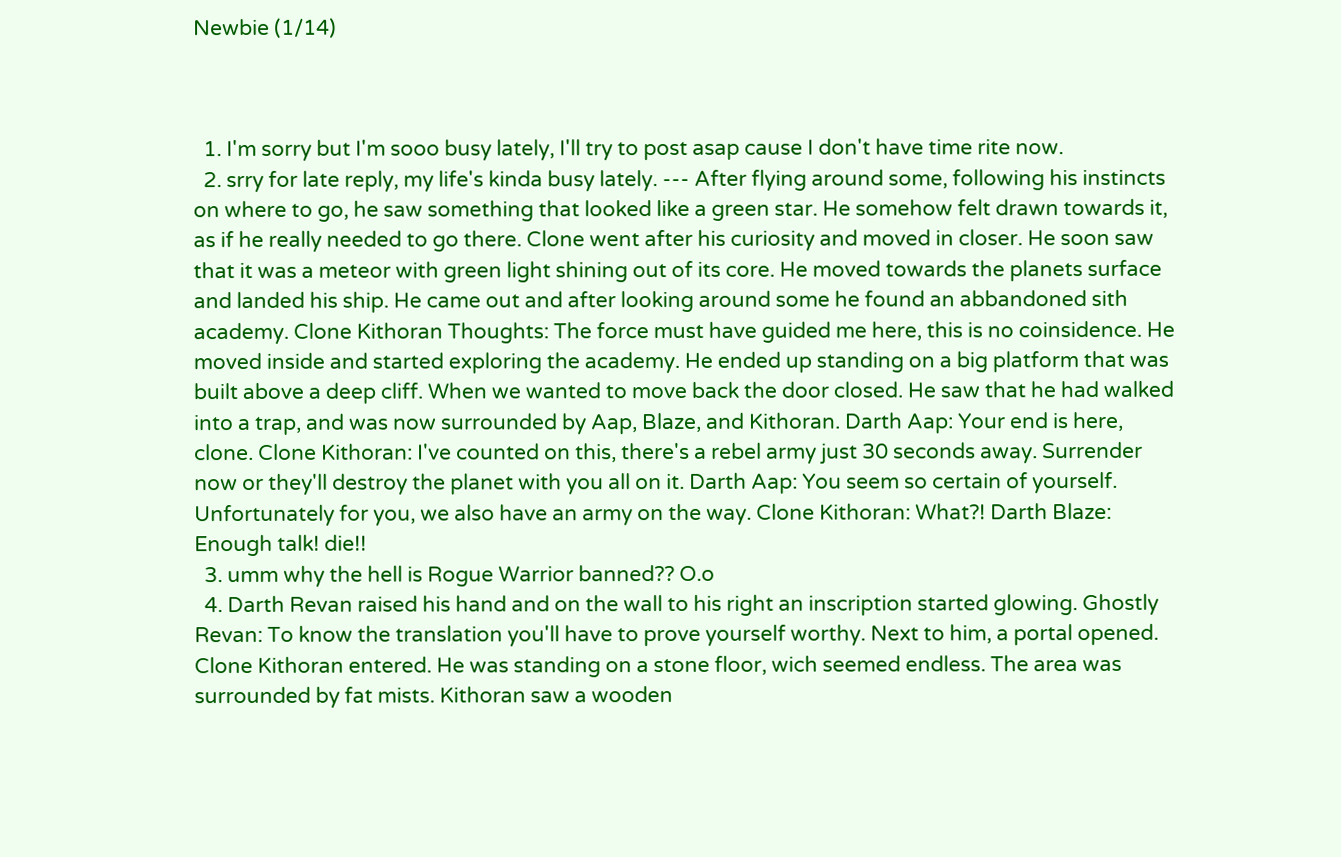Newbie (1/14)



  1. I'm sorry but I'm sooo busy lately, I'll try to post asap cause I don't have time rite now.
  2. srry for late reply, my life's kinda busy lately. --- After flying around some, following his instincts on where to go, he saw something that looked like a green star. He somehow felt drawn towards it, as if he really needed to go there. Clone went after his curiosity and moved in closer. He soon saw that it was a meteor with green light shining out of its core. He moved towards the planets surface and landed his ship. He came out and after looking around some he found an abbandoned sith academy. Clone Kithoran Thoughts: The force must have guided me here, this is no coinsidence. He moved inside and started exploring the academy. He ended up standing on a big platform that was built above a deep cliff. When we wanted to move back the door closed. He saw that he had walked into a trap, and was now surrounded by Aap, Blaze, and Kithoran. Darth Aap: Your end is here, clone. Clone Kithoran: I've counted on this, there's a rebel army just 30 seconds away. Surrender now or they'll destroy the planet with you all on it. Darth Aap: You seem so certain of yourself. Unfortunately for you, we also have an army on the way. Clone Kithoran: What?! Darth Blaze: Enough talk! die!!
  3. umm why the hell is Rogue Warrior banned?? O.o
  4. Darth Revan raised his hand and on the wall to his right an inscription started glowing. Ghostly Revan: To know the translation you'll have to prove yourself worthy. Next to him, a portal opened. Clone Kithoran entered. He was standing on a stone floor, wich seemed endless. The area was surrounded by fat mists. Kithoran saw a wooden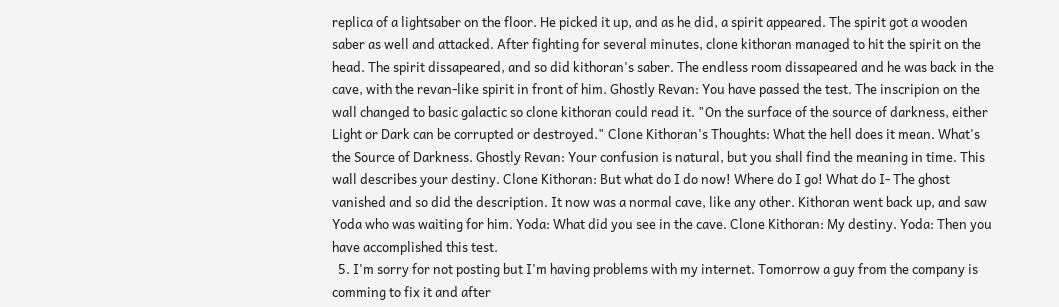replica of a lightsaber on the floor. He picked it up, and as he did, a spirit appeared. The spirit got a wooden saber as well and attacked. After fighting for several minutes, clone kithoran managed to hit the spirit on the head. The spirit dissapeared, and so did kithoran's saber. The endless room dissapeared and he was back in the cave, with the revan-like spirit in front of him. Ghostly Revan: You have passed the test. The inscripion on the wall changed to basic galactic so clone kithoran could read it. "On the surface of the source of darkness, either Light or Dark can be corrupted or destroyed." Clone Kithoran's Thoughts: What the hell does it mean. What's the Source of Darkness. Ghostly Revan: Your confusion is natural, but you shall find the meaning in time. This wall describes your destiny. Clone Kithoran: But what do I do now! Where do I go! What do I- The ghost vanished and so did the description. It now was a normal cave, like any other. Kithoran went back up, and saw Yoda who was waiting for him. Yoda: What did you see in the cave. Clone Kithoran: My destiny. Yoda: Then you have accomplished this test.
  5. I'm sorry for not posting but I'm having problems with my internet. Tomorrow a guy from the company is comming to fix it and after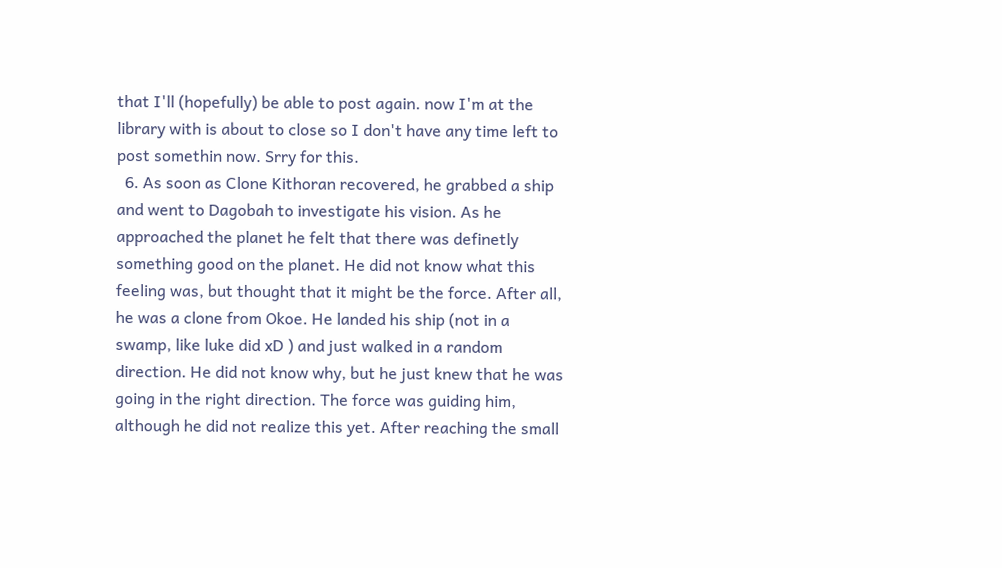that I'll (hopefully) be able to post again. now I'm at the library with is about to close so I don't have any time left to post somethin now. Srry for this.
  6. As soon as Clone Kithoran recovered, he grabbed a ship and went to Dagobah to investigate his vision. As he approached the planet he felt that there was definetly something good on the planet. He did not know what this feeling was, but thought that it might be the force. After all, he was a clone from Okoe. He landed his ship (not in a swamp, like luke did xD ) and just walked in a random direction. He did not know why, but he just knew that he was going in the right direction. The force was guiding him, although he did not realize this yet. After reaching the small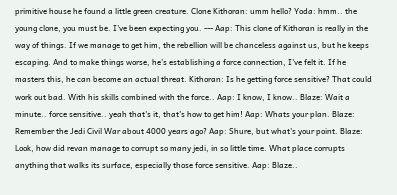primitive house he found a little green creature. Clone Kithoran: umm hello? Yoda: hmm.. the young clone, you must be. I've been expecting you. --- Aap: This clone of Kithoran is really in the way of things. If we manage to get him, the rebellion will be chanceless against us, but he keeps escaping. And to make things worse, he's establishing a force connection, I've felt it. If he masters this, he can become an actual threat. Kithoran: Is he getting force sensitive? That could work out bad. With his skills combined with the force.. Aap: I know, I know.. Blaze: Wait a minute.. force sensitive.. yeah that's it, that's how to get him! Aap: Whats your plan. Blaze: Remember the Jedi Civil War about 4000 years ago? Aap: Shure, but what's your point. Blaze: Look, how did revan manage to corrupt so many jedi, in so little time. What place corrupts anything that walks its surface, especially those force sensitive. Aap: Blaze..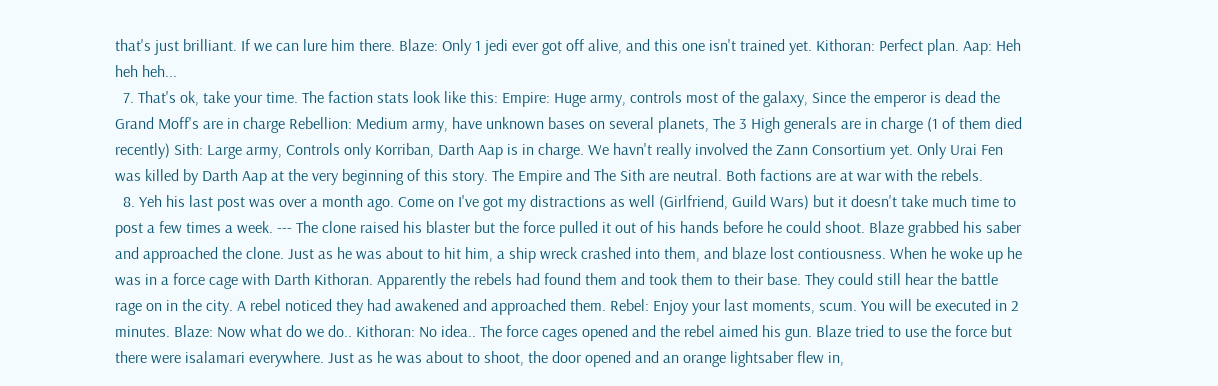that's just brilliant. If we can lure him there. Blaze: Only 1 jedi ever got off alive, and this one isn't trained yet. Kithoran: Perfect plan. Aap: Heh heh heh...
  7. That's ok, take your time. The faction stats look like this: Empire: Huge army, controls most of the galaxy, Since the emperor is dead the Grand Moff's are in charge Rebellion: Medium army, have unknown bases on several planets, The 3 High generals are in charge (1 of them died recently) Sith: Large army, Controls only Korriban, Darth Aap is in charge. We havn't really involved the Zann Consortium yet. Only Urai Fen was killed by Darth Aap at the very beginning of this story. The Empire and The Sith are neutral. Both factions are at war with the rebels.
  8. Yeh his last post was over a month ago. Come on I've got my distractions as well (Girlfriend, Guild Wars) but it doesn't take much time to post a few times a week. --- The clone raised his blaster but the force pulled it out of his hands before he could shoot. Blaze grabbed his saber and approached the clone. Just as he was about to hit him, a ship wreck crashed into them, and blaze lost contiousness. When he woke up he was in a force cage with Darth Kithoran. Apparently the rebels had found them and took them to their base. They could still hear the battle rage on in the city. A rebel noticed they had awakened and approached them. Rebel: Enjoy your last moments, scum. You will be executed in 2 minutes. Blaze: Now what do we do.. Kithoran: No idea.. The force cages opened and the rebel aimed his gun. Blaze tried to use the force but there were isalamari everywhere. Just as he was about to shoot, the door opened and an orange lightsaber flew in,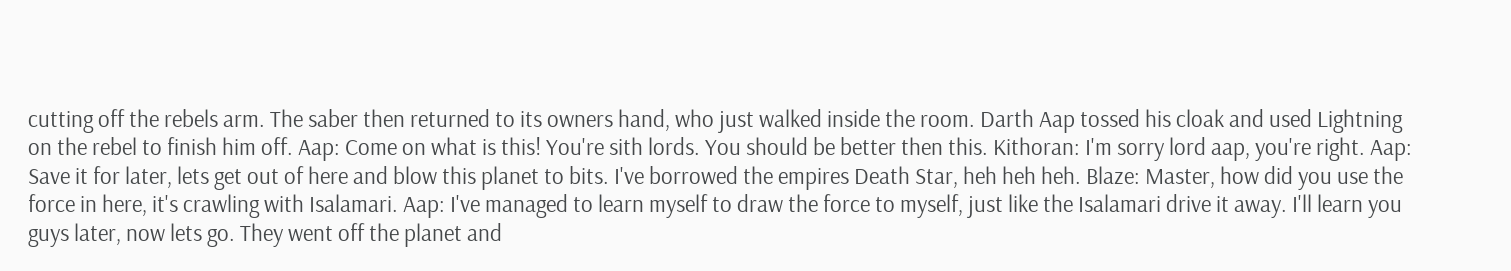cutting off the rebels arm. The saber then returned to its owners hand, who just walked inside the room. Darth Aap tossed his cloak and used Lightning on the rebel to finish him off. Aap: Come on what is this! You're sith lords. You should be better then this. Kithoran: I'm sorry lord aap, you're right. Aap: Save it for later, lets get out of here and blow this planet to bits. I've borrowed the empires Death Star, heh heh heh. Blaze: Master, how did you use the force in here, it's crawling with Isalamari. Aap: I've managed to learn myself to draw the force to myself, just like the Isalamari drive it away. I'll learn you guys later, now lets go. They went off the planet and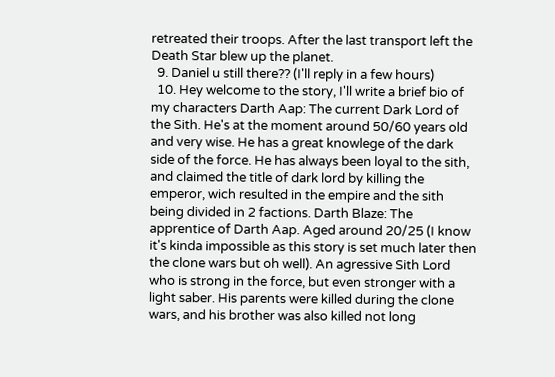retreated their troops. After the last transport left the Death Star blew up the planet.
  9. Daniel u still there?? (I'll reply in a few hours)
  10. Hey welcome to the story, I'll write a brief bio of my characters Darth Aap: The current Dark Lord of the Sith. He's at the moment around 50/60 years old and very wise. He has a great knowlege of the dark side of the force. He has always been loyal to the sith, and claimed the title of dark lord by killing the emperor, wich resulted in the empire and the sith being divided in 2 factions. Darth Blaze: The apprentice of Darth Aap. Aged around 20/25 (I know it's kinda impossible as this story is set much later then the clone wars but oh well). An agressive Sith Lord who is strong in the force, but even stronger with a light saber. His parents were killed during the clone wars, and his brother was also killed not long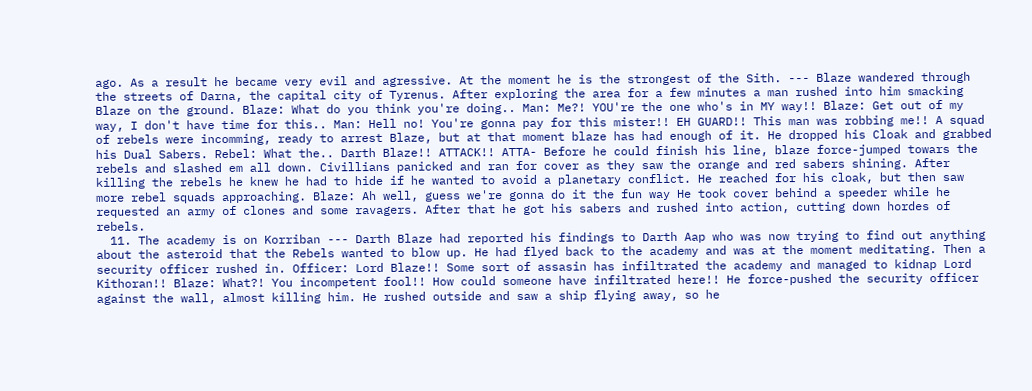ago. As a result he became very evil and agressive. At the moment he is the strongest of the Sith. --- Blaze wandered through the streets of Darna, the capital city of Tyrenus. After exploring the area for a few minutes a man rushed into him smacking Blaze on the ground. Blaze: What do you think you're doing.. Man: Me?! YOU're the one who's in MY way!! Blaze: Get out of my way, I don't have time for this.. Man: Hell no! You're gonna pay for this mister!! EH GUARD!! This man was robbing me!! A squad of rebels were incomming, ready to arrest Blaze, but at that moment blaze has had enough of it. He dropped his Cloak and grabbed his Dual Sabers. Rebel: What the.. Darth Blaze!! ATTACK!! ATTA- Before he could finish his line, blaze force-jumped towars the rebels and slashed em all down. Civillians panicked and ran for cover as they saw the orange and red sabers shining. After killing the rebels he knew he had to hide if he wanted to avoid a planetary conflict. He reached for his cloak, but then saw more rebel squads approaching. Blaze: Ah well, guess we're gonna do it the fun way He took cover behind a speeder while he requested an army of clones and some ravagers. After that he got his sabers and rushed into action, cutting down hordes of rebels.
  11. The academy is on Korriban --- Darth Blaze had reported his findings to Darth Aap who was now trying to find out anything about the asteroid that the Rebels wanted to blow up. He had flyed back to the academy and was at the moment meditating. Then a security officer rushed in. Officer: Lord Blaze!! Some sort of assasin has infiltrated the academy and managed to kidnap Lord Kithoran!! Blaze: What?! You incompetent fool!! How could someone have infiltrated here!! He force-pushed the security officer against the wall, almost killing him. He rushed outside and saw a ship flying away, so he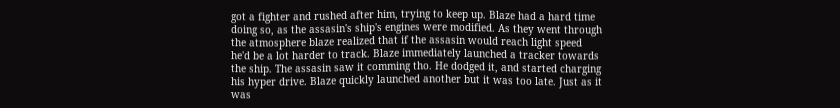got a fighter and rushed after him, trying to keep up. Blaze had a hard time doing so, as the assasin's ship's engines were modified. As they went through the atmosphere blaze realized that if the assasin would reach light speed he'd be a lot harder to track. Blaze immediately launched a tracker towards the ship. The assasin saw it comming tho. He dodged it, and started charging his hyper drive. Blaze quickly launched another but it was too late. Just as it was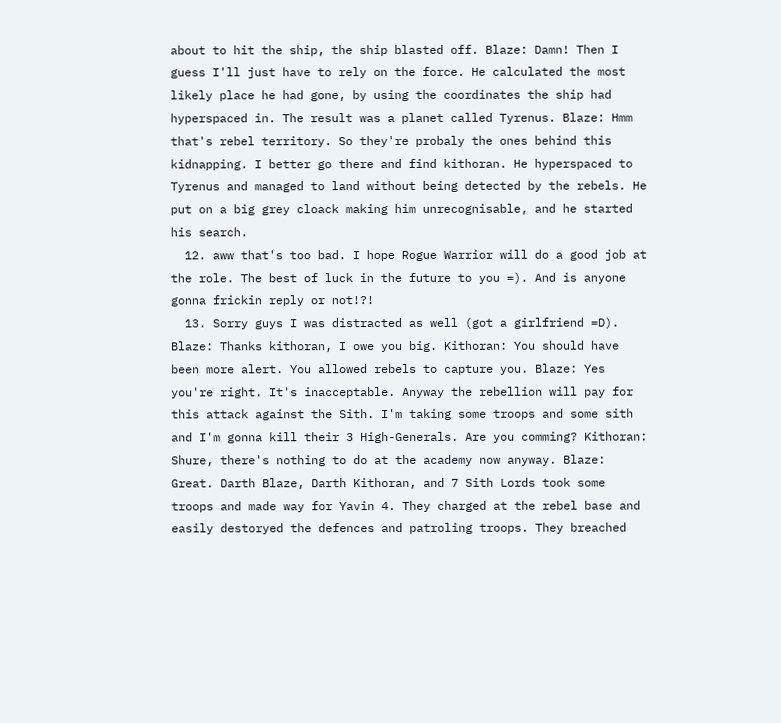about to hit the ship, the ship blasted off. Blaze: Damn! Then I guess I'll just have to rely on the force. He calculated the most likely place he had gone, by using the coordinates the ship had hyperspaced in. The result was a planet called Tyrenus. Blaze: Hmm that's rebel territory. So they're probaly the ones behind this kidnapping. I better go there and find kithoran. He hyperspaced to Tyrenus and managed to land without being detected by the rebels. He put on a big grey cloack making him unrecognisable, and he started his search.
  12. aww that's too bad. I hope Rogue Warrior will do a good job at the role. The best of luck in the future to you =). And is anyone gonna frickin reply or not!?!
  13. Sorry guys I was distracted as well (got a girlfriend =D). Blaze: Thanks kithoran, I owe you big. Kithoran: You should have been more alert. You allowed rebels to capture you. Blaze: Yes you're right. It's inacceptable. Anyway the rebellion will pay for this attack against the Sith. I'm taking some troops and some sith and I'm gonna kill their 3 High-Generals. Are you comming? Kithoran: Shure, there's nothing to do at the academy now anyway. Blaze: Great. Darth Blaze, Darth Kithoran, and 7 Sith Lords took some troops and made way for Yavin 4. They charged at the rebel base and easily destoryed the defences and patroling troops. They breached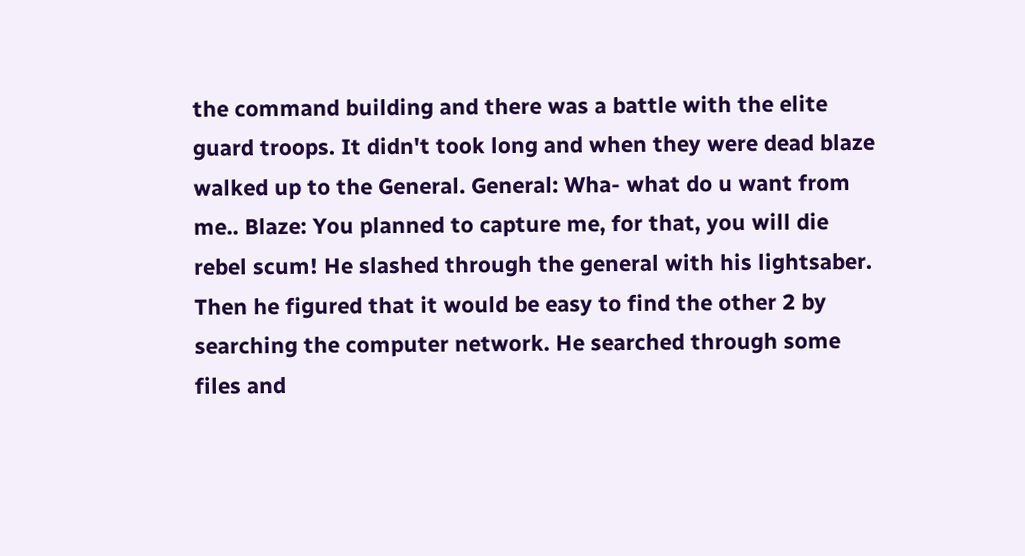the command building and there was a battle with the elite guard troops. It didn't took long and when they were dead blaze walked up to the General. General: Wha- what do u want from me.. Blaze: You planned to capture me, for that, you will die rebel scum! He slashed through the general with his lightsaber. Then he figured that it would be easy to find the other 2 by searching the computer network. He searched through some files and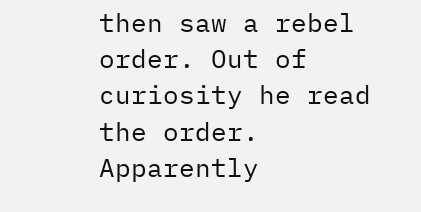then saw a rebel order. Out of curiosity he read the order. Apparently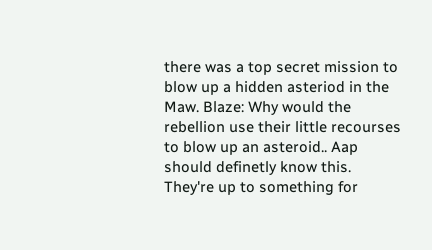there was a top secret mission to blow up a hidden asteriod in the Maw. Blaze: Why would the rebellion use their little recourses to blow up an asteroid.. Aap should definetly know this. They're up to something for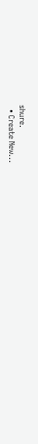shure.
  • Create New...